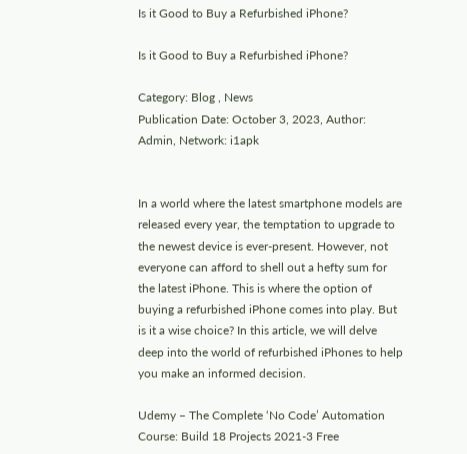Is it Good to Buy a Refurbished iPhone?

Is it Good to Buy a Refurbished iPhone?

Category: Blog , News
Publication Date: October 3, 2023, Author: Admin, Network: i1apk


In a world where the latest smartphone models are released every year, the temptation to upgrade to the newest device is ever-present. However, not everyone can afford to shell out a hefty sum for the latest iPhone. This is where the option of buying a refurbished iPhone comes into play. But is it a wise choice? In this article, we will delve deep into the world of refurbished iPhones to help you make an informed decision.

Udemy – The Complete ‘No Code’ Automation Course: Build 18 Projects 2021-3 Free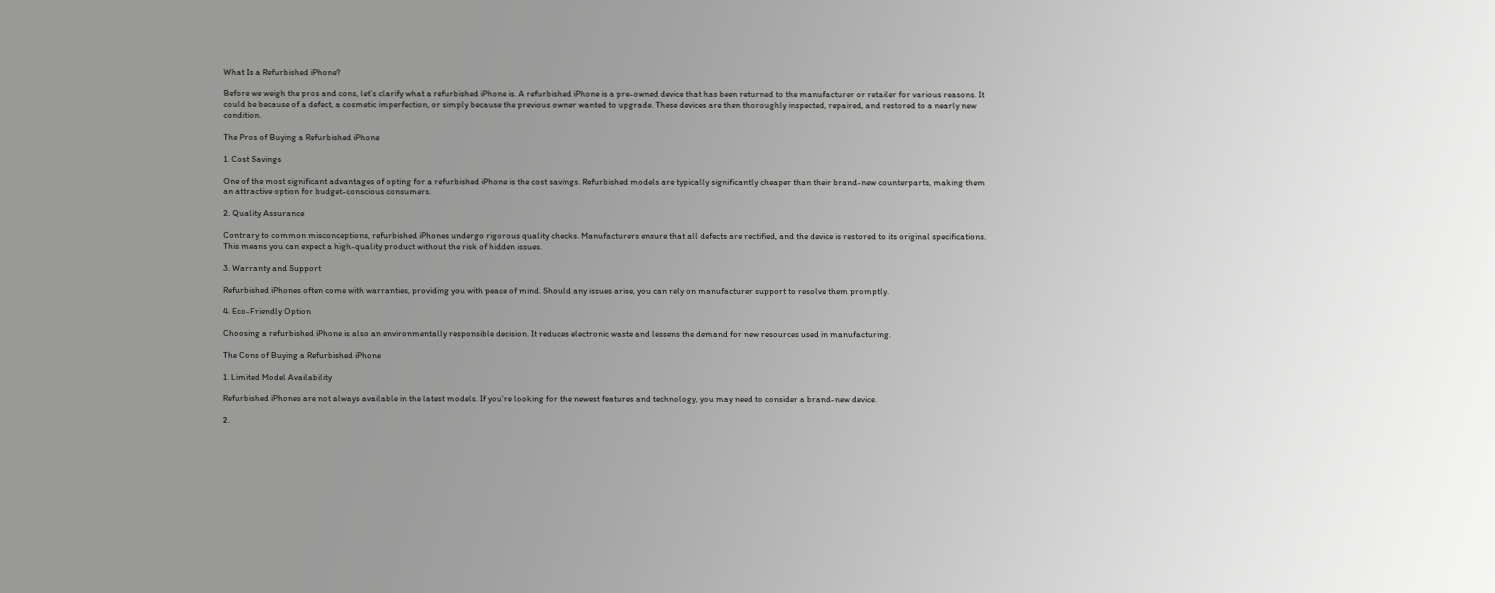What Is a Refurbished iPhone?

Before we weigh the pros and cons, let’s clarify what a refurbished iPhone is. A refurbished iPhone is a pre-owned device that has been returned to the manufacturer or retailer for various reasons. It could be because of a defect, a cosmetic imperfection, or simply because the previous owner wanted to upgrade. These devices are then thoroughly inspected, repaired, and restored to a nearly new condition.

The Pros of Buying a Refurbished iPhone

1. Cost Savings

One of the most significant advantages of opting for a refurbished iPhone is the cost savings. Refurbished models are typically significantly cheaper than their brand-new counterparts, making them an attractive option for budget-conscious consumers.

2. Quality Assurance

Contrary to common misconceptions, refurbished iPhones undergo rigorous quality checks. Manufacturers ensure that all defects are rectified, and the device is restored to its original specifications. This means you can expect a high-quality product without the risk of hidden issues.

3. Warranty and Support

Refurbished iPhones often come with warranties, providing you with peace of mind. Should any issues arise, you can rely on manufacturer support to resolve them promptly.

4. Eco-Friendly Option

Choosing a refurbished iPhone is also an environmentally responsible decision. It reduces electronic waste and lessens the demand for new resources used in manufacturing.

The Cons of Buying a Refurbished iPhone

1. Limited Model Availability

Refurbished iPhones are not always available in the latest models. If you’re looking for the newest features and technology, you may need to consider a brand-new device.

2.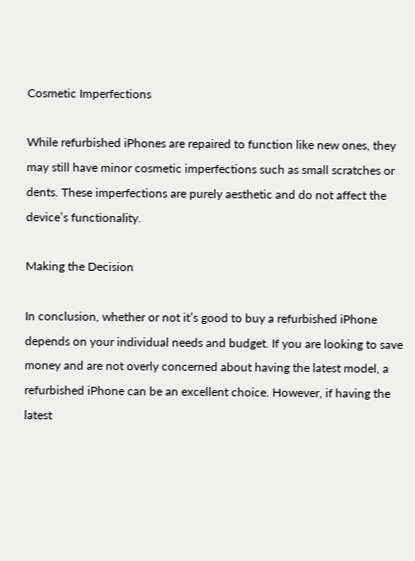Cosmetic Imperfections

While refurbished iPhones are repaired to function like new ones, they may still have minor cosmetic imperfections such as small scratches or dents. These imperfections are purely aesthetic and do not affect the device’s functionality.

Making the Decision

In conclusion, whether or not it’s good to buy a refurbished iPhone depends on your individual needs and budget. If you are looking to save money and are not overly concerned about having the latest model, a refurbished iPhone can be an excellent choice. However, if having the latest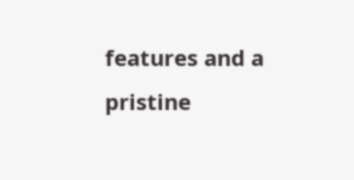features and a pristine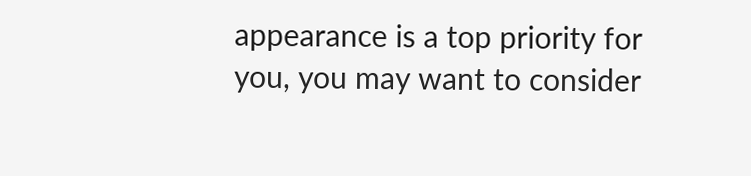appearance is a top priority for you, you may want to consider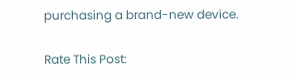purchasing a brand-new device.

Rate This Post: